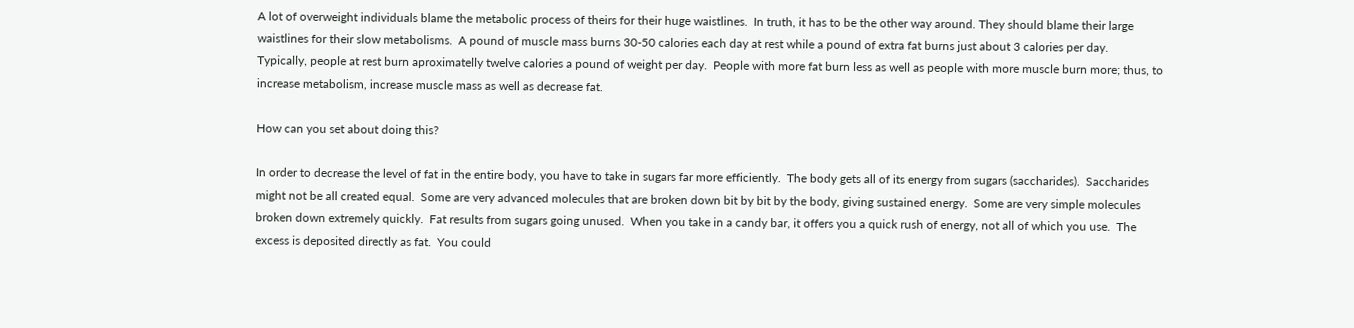A lot of overweight individuals blame the metabolic process of theirs for their huge waistlines.  In truth, it has to be the other way around. They should blame their large waistlines for their slow metabolisms.  A pound of muscle mass burns 30-50 calories each day at rest while a pound of extra fat burns just about 3 calories per day.  Typically, people at rest burn aproximatelly twelve calories a pound of weight per day.  People with more fat burn less as well as people with more muscle burn more; thus, to increase metabolism, increase muscle mass as well as decrease fat.

How can you set about doing this?

In order to decrease the level of fat in the entire body, you have to take in sugars far more efficiently.  The body gets all of its energy from sugars (saccharides).  Saccharides might not be all created equal.  Some are very advanced molecules that are broken down bit by bit by the body, giving sustained energy.  Some are very simple molecules broken down extremely quickly.  Fat results from sugars going unused.  When you take in a candy bar, it offers you a quick rush of energy, not all of which you use.  The excess is deposited directly as fat.  You could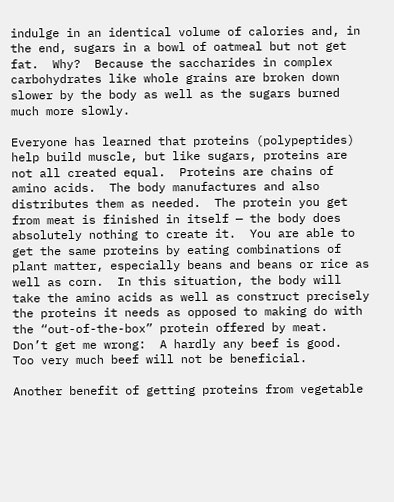indulge in an identical volume of calories and, in the end, sugars in a bowl of oatmeal but not get fat.  Why?  Because the saccharides in complex carbohydrates like whole grains are broken down slower by the body as well as the sugars burned much more slowly.

Everyone has learned that proteins (polypeptides) help build muscle, but like sugars, proteins are not all created equal.  Proteins are chains of amino acids.  The body manufactures and also distributes them as needed.  The protein you get from meat is finished in itself — the body does absolutely nothing to create it.  You are able to get the same proteins by eating combinations of plant matter, especially beans and beans or rice as well as corn.  In this situation, the body will take the amino acids as well as construct precisely the proteins it needs as opposed to making do with the “out-of-the-box” protein offered by meat.  Don’t get me wrong:  A hardly any beef is good.  Too very much beef will not be beneficial.

Another benefit of getting proteins from vegetable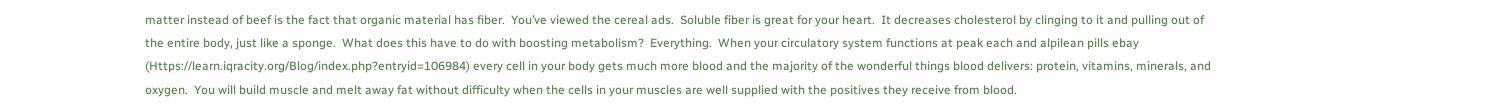matter instead of beef is the fact that organic material has fiber.  You’ve viewed the cereal ads.  Soluble fiber is great for your heart.  It decreases cholesterol by clinging to it and pulling out of the entire body, just like a sponge.  What does this have to do with boosting metabolism?  Everything.  When your circulatory system functions at peak each and alpilean pills ebay (Https://learn.iqracity.org/Blog/index.php?entryid=106984) every cell in your body gets much more blood and the majority of the wonderful things blood delivers: protein, vitamins, minerals, and oxygen.  You will build muscle and melt away fat without difficulty when the cells in your muscles are well supplied with the positives they receive from blood.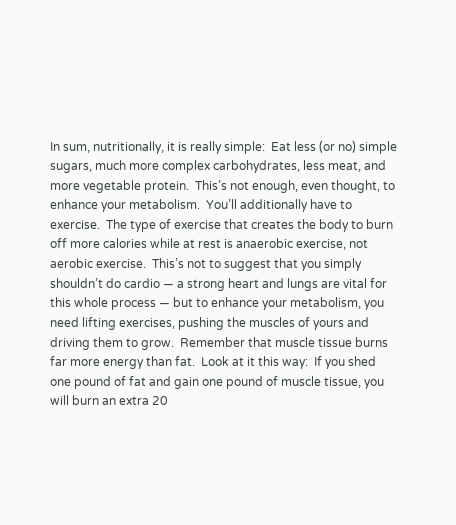In sum, nutritionally, it is really simple:  Eat less (or no) simple sugars, much more complex carbohydrates, less meat, and more vegetable protein.  This’s not enough, even thought, to enhance your metabolism.  You’ll additionally have to exercise.  The type of exercise that creates the body to burn off more calories while at rest is anaerobic exercise, not aerobic exercise.  This’s not to suggest that you simply shouldn’t do cardio — a strong heart and lungs are vital for this whole process — but to enhance your metabolism, you need lifting exercises, pushing the muscles of yours and driving them to grow.  Remember that muscle tissue burns far more energy than fat.  Look at it this way:  If you shed one pound of fat and gain one pound of muscle tissue, you will burn an extra 20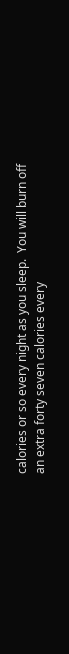calories or so every night as you sleep.  You will burn off an extra forty seven calories every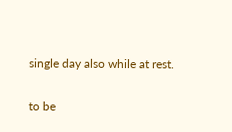single day also while at rest.

to be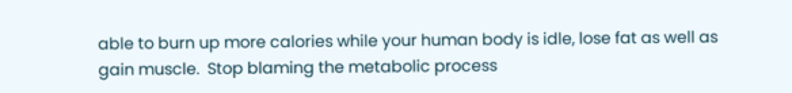able to burn up more calories while your human body is idle, lose fat as well as gain muscle.  Stop blaming the metabolic process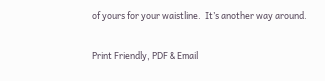of yours for your waistline.  It’s another way around.

Print Friendly, PDF & Email